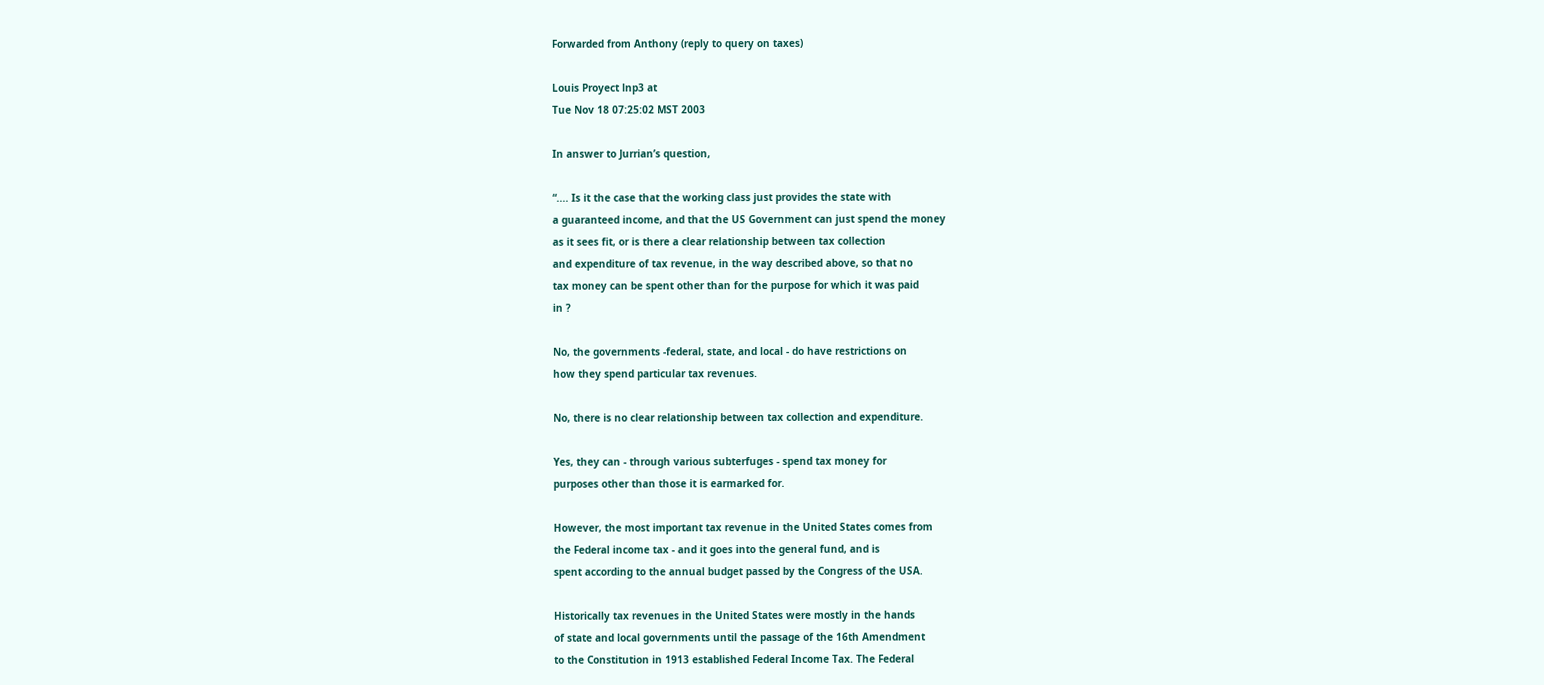Forwarded from Anthony (reply to query on taxes)

Louis Proyect lnp3 at
Tue Nov 18 07:25:02 MST 2003

In answer to Jurrian’s question,

“.... Is it the case that the working class just provides the state with
a guaranteed income, and that the US Government can just spend the money
as it sees fit, or is there a clear relationship between tax collection
and expenditure of tax revenue, in the way described above, so that no
tax money can be spent other than for the purpose for which it was paid
in ?

No, the governments -federal, state, and local - do have restrictions on
how they spend particular tax revenues.

No, there is no clear relationship between tax collection and expenditure.

Yes, they can - through various subterfuges - spend tax money for
purposes other than those it is earmarked for.

However, the most important tax revenue in the United States comes from
the Federal income tax - and it goes into the general fund, and is
spent according to the annual budget passed by the Congress of the USA.

Historically tax revenues in the United States were mostly in the hands
of state and local governments until the passage of the 16th Amendment
to the Constitution in 1913 established Federal Income Tax. The Federal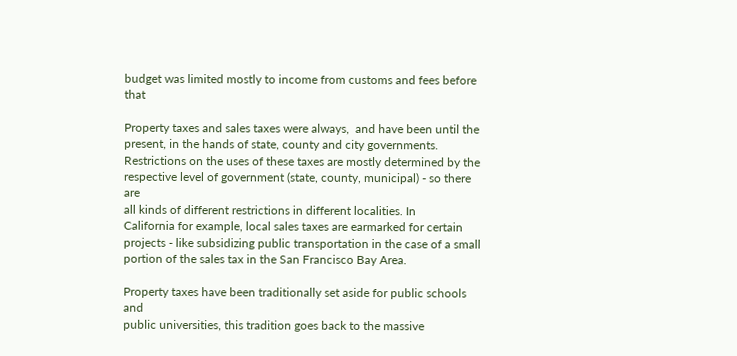budget was limited mostly to income from customs and fees before that

Property taxes and sales taxes were always,  and have been until the
present, in the hands of state, county and city governments.
Restrictions on the uses of these taxes are mostly determined by the
respective level of government (state, county, municipal) - so there are
all kinds of different restrictions in different localities. In
California for example, local sales taxes are earmarked for certain
projects - like subsidizing public transportation in the case of a small
portion of the sales tax in the San Francisco Bay Area.

Property taxes have been traditionally set aside for public schools and
public universities, this tradition goes back to the massive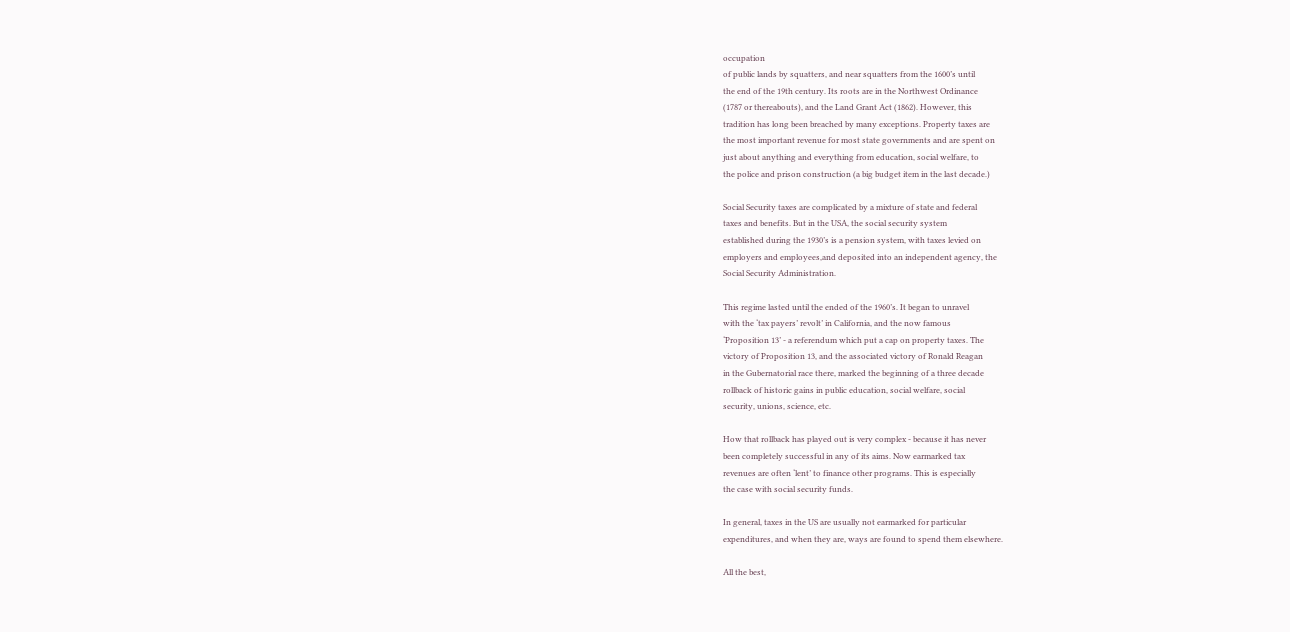occupation
of public lands by squatters, and near squatters from the 1600’s until
the end of the 19th century. Its roots are in the Northwest Ordinance
(1787 or thereabouts), and the Land Grant Act (1862). However, this
tradition has long been breached by many exceptions. Property taxes are
the most important revenue for most state governments and are spent on
just about anything and everything from education, social welfare, to
the police and prison construction (a big budget item in the last decade.)

Social Security taxes are complicated by a mixture of state and federal
taxes and benefits. But in the USA, the social security system
established during the 1930’s is a pension system, with taxes levied on
employers and employees,and deposited into an independent agency, the
Social Security Administration.

This regime lasted until the ended of the 1960’s. It began to unravel
with the ‘tax payers’ revolt’ in California, and the now famous
‘Proposition 13’ - a referendum which put a cap on property taxes. The
victory of Proposition 13, and the associated victory of Ronald Reagan
in the Gubernatorial race there, marked the beginning of a three decade
rollback of historic gains in public education, social welfare, social
security, unions, science, etc.

How that rollback has played out is very complex - because it has never
been completely successful in any of its aims. Now earmarked tax
revenues are often ‘lent’ to finance other programs. This is especially
the case with social security funds.

In general, taxes in the US are usually not earmarked for particular
expenditures, and when they are, ways are found to spend them elsewhere.

All the best,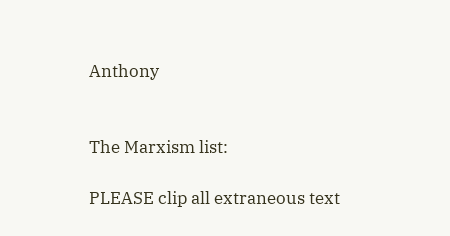Anthony


The Marxism list:

PLEASE clip all extraneous text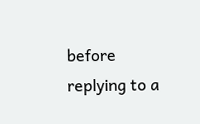before replying to a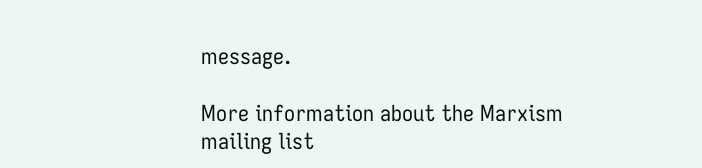message.

More information about the Marxism mailing list